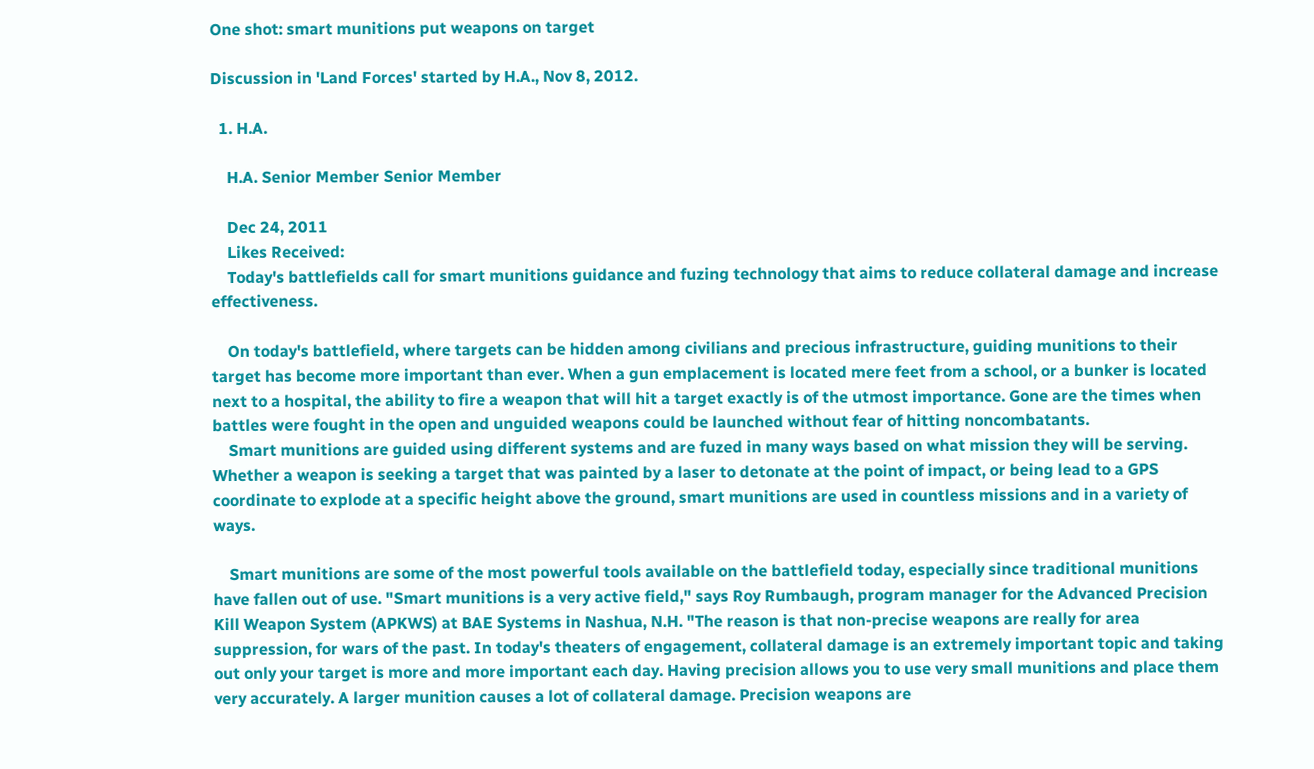One shot: smart munitions put weapons on target

Discussion in 'Land Forces' started by H.A., Nov 8, 2012.

  1. H.A.

    H.A. Senior Member Senior Member

    Dec 24, 2011
    Likes Received:
    Today's battlefields call for smart munitions guidance and fuzing technology that aims to reduce collateral damage and increase effectiveness.

    On today's battlefield, where targets can be hidden among civilians and precious infrastructure, guiding munitions to their target has become more important than ever. When a gun emplacement is located mere feet from a school, or a bunker is located next to a hospital, the ability to fire a weapon that will hit a target exactly is of the utmost importance. Gone are the times when battles were fought in the open and unguided weapons could be launched without fear of hitting noncombatants.
    Smart munitions are guided using different systems and are fuzed in many ways based on what mission they will be serving. Whether a weapon is seeking a target that was painted by a laser to detonate at the point of impact, or being lead to a GPS coordinate to explode at a specific height above the ground, smart munitions are used in countless missions and in a variety of ways.

    Smart munitions are some of the most powerful tools available on the battlefield today, especially since traditional munitions have fallen out of use. "Smart munitions is a very active field," says Roy Rumbaugh, program manager for the Advanced Precision Kill Weapon System (APKWS) at BAE Systems in Nashua, N.H. "The reason is that non-precise weapons are really for area suppression, for wars of the past. In today's theaters of engagement, collateral damage is an extremely important topic and taking out only your target is more and more important each day. Having precision allows you to use very small munitions and place them very accurately. A larger munition causes a lot of collateral damage. Precision weapons are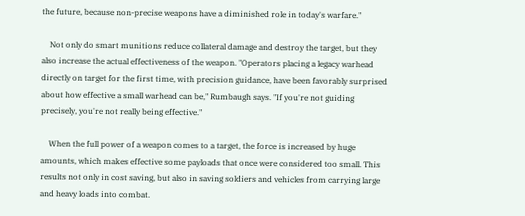the future, because non-precise weapons have a diminished role in today's warfare."

    Not only do smart munitions reduce collateral damage and destroy the target, but they also increase the actual effectiveness of the weapon. "Operators placing a legacy warhead directly on target for the first time, with precision guidance, have been favorably surprised about how effective a small warhead can be," Rumbaugh says. "If you're not guiding precisely, you're not really being effective."

    When the full power of a weapon comes to a target, the force is increased by huge amounts, which makes effective some payloads that once were considered too small. This results not only in cost saving, but also in saving soldiers and vehicles from carrying large and heavy loads into combat.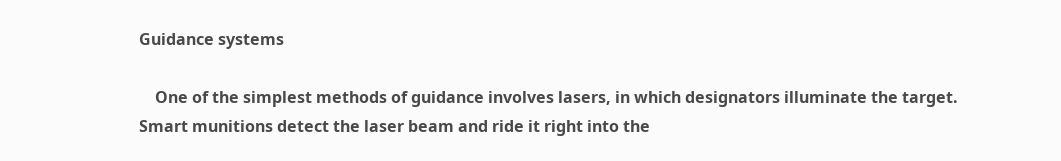Guidance systems

    One of the simplest methods of guidance involves lasers, in which designators illuminate the target. Smart munitions detect the laser beam and ride it right into the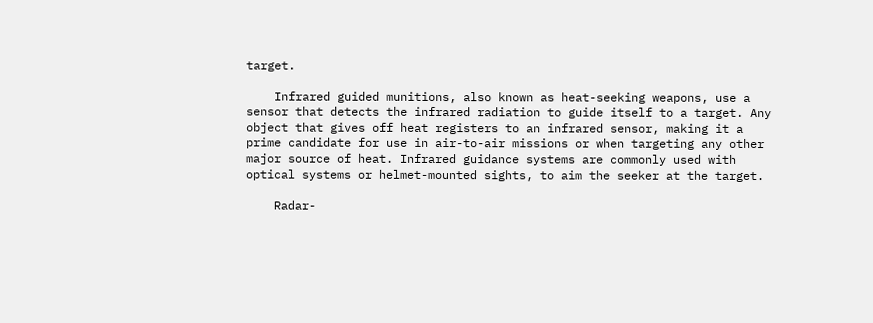target.

    Infrared guided munitions, also known as heat-seeking weapons, use a sensor that detects the infrared radiation to guide itself to a target. Any object that gives off heat registers to an infrared sensor, making it a prime candidate for use in air-to-air missions or when targeting any other major source of heat. Infrared guidance systems are commonly used with optical systems or helmet-mounted sights, to aim the seeker at the target.

    Radar-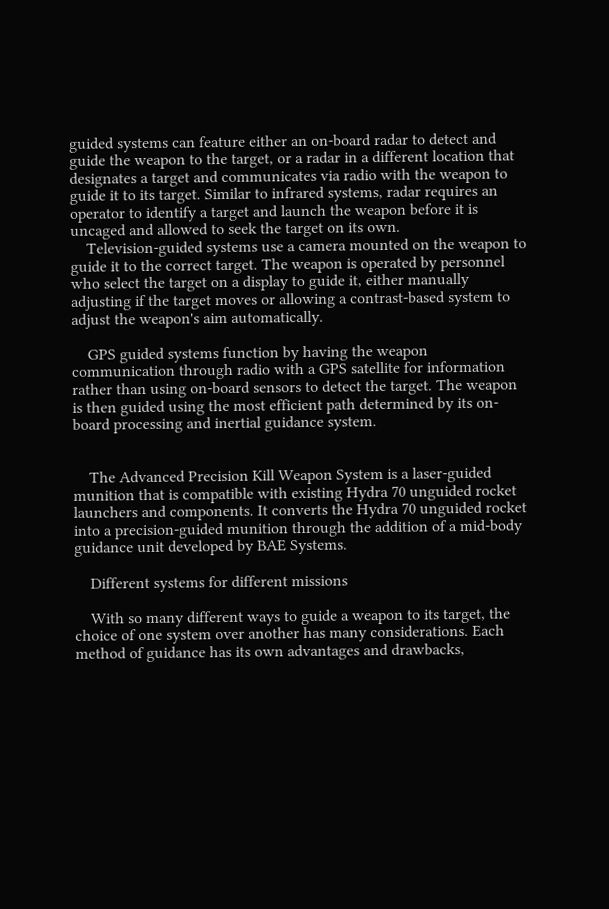guided systems can feature either an on-board radar to detect and guide the weapon to the target, or a radar in a different location that designates a target and communicates via radio with the weapon to guide it to its target. Similar to infrared systems, radar requires an operator to identify a target and launch the weapon before it is uncaged and allowed to seek the target on its own.
    Television-guided systems use a camera mounted on the weapon to guide it to the correct target. The weapon is operated by personnel who select the target on a display to guide it, either manually adjusting if the target moves or allowing a contrast-based system to adjust the weapon's aim automatically.

    GPS guided systems function by having the weapon communication through radio with a GPS satellite for information rather than using on-board sensors to detect the target. The weapon is then guided using the most efficient path determined by its on-board processing and inertial guidance system.


    The Advanced Precision Kill Weapon System is a laser-guided munition that is compatible with existing Hydra 70 unguided rocket launchers and components. It converts the Hydra 70 unguided rocket into a precision-guided munition through the addition of a mid-body guidance unit developed by BAE Systems.

    Different systems for different missions

    With so many different ways to guide a weapon to its target, the choice of one system over another has many considerations. Each method of guidance has its own advantages and drawbacks,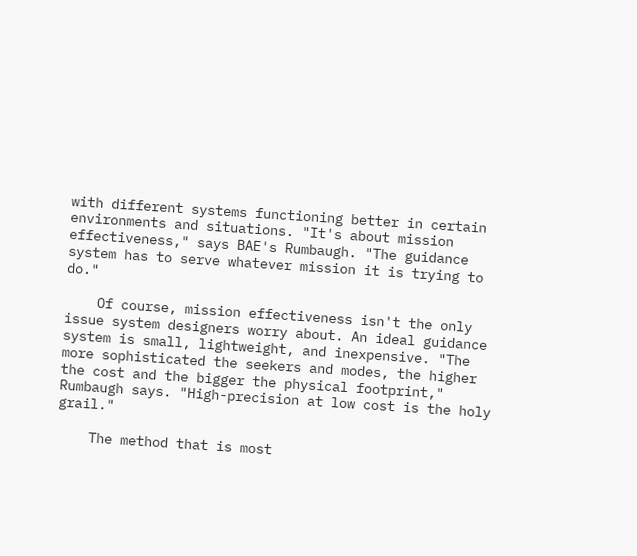with different systems functioning better in certain environments and situations. "It's about mission effectiveness," says BAE's Rumbaugh. "The guidance system has to serve whatever mission it is trying to do."

    Of course, mission effectiveness isn't the only issue system designers worry about. An ideal guidance system is small, lightweight, and inexpensive. "The more sophisticated the seekers and modes, the higher the cost and the bigger the physical footprint," Rumbaugh says. "High-precision at low cost is the holy grail."

    The method that is most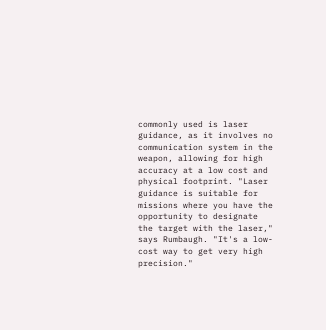commonly used is laser guidance, as it involves no communication system in the weapon, allowing for high accuracy at a low cost and physical footprint. "Laser guidance is suitable for missions where you have the opportunity to designate the target with the laser," says Rumbaugh. "It's a low-cost way to get very high precision."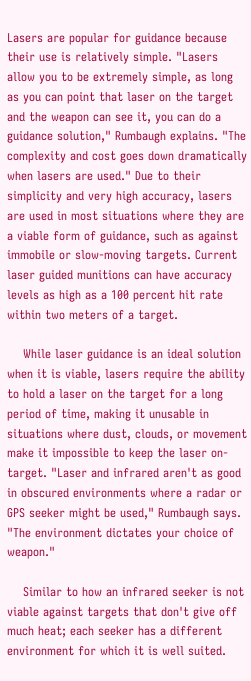Lasers are popular for guidance because their use is relatively simple. "Lasers allow you to be extremely simple, as long as you can point that laser on the target and the weapon can see it, you can do a guidance solution," Rumbaugh explains. "The complexity and cost goes down dramatically when lasers are used." Due to their simplicity and very high accuracy, lasers are used in most situations where they are a viable form of guidance, such as against immobile or slow-moving targets. Current laser guided munitions can have accuracy levels as high as a 100 percent hit rate within two meters of a target.

    While laser guidance is an ideal solution when it is viable, lasers require the ability to hold a laser on the target for a long period of time, making it unusable in situations where dust, clouds, or movement make it impossible to keep the laser on-target. "Laser and infrared aren't as good in obscured environments where a radar or GPS seeker might be used," Rumbaugh says. "The environment dictates your choice of weapon."

    Similar to how an infrared seeker is not viable against targets that don't give off much heat; each seeker has a different environment for which it is well suited.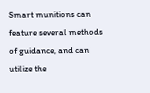Smart munitions can feature several methods of guidance, and can utilize the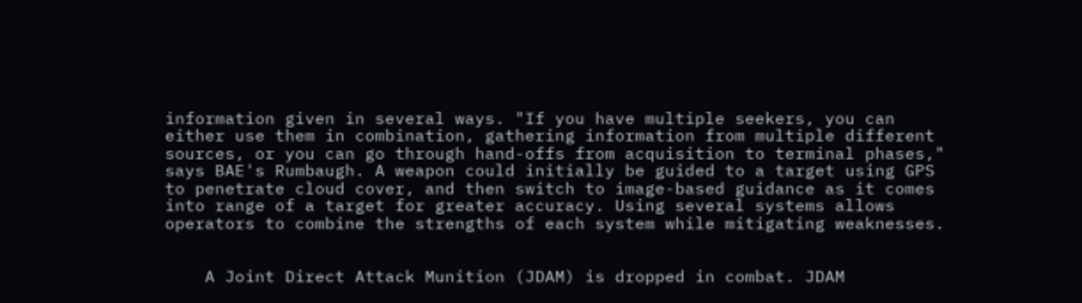information given in several ways. "If you have multiple seekers, you can either use them in combination, gathering information from multiple different sources, or you can go through hand-offs from acquisition to terminal phases," says BAE's Rumbaugh. A weapon could initially be guided to a target using GPS to penetrate cloud cover, and then switch to image-based guidance as it comes into range of a target for greater accuracy. Using several systems allows operators to combine the strengths of each system while mitigating weaknesses.


    A Joint Direct Attack Munition (JDAM) is dropped in combat. JDAM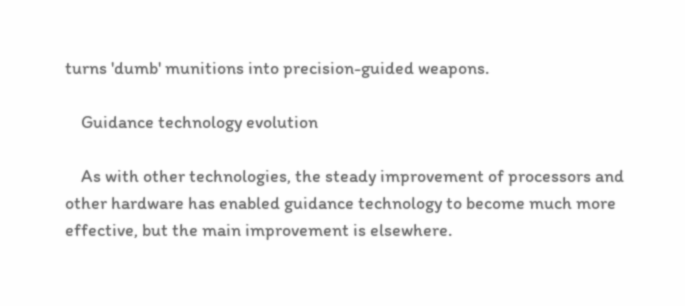turns 'dumb' munitions into precision-guided weapons.

    Guidance technology evolution

    As with other technologies, the steady improvement of processors and other hardware has enabled guidance technology to become much more effective, but the main improvement is elsewhere.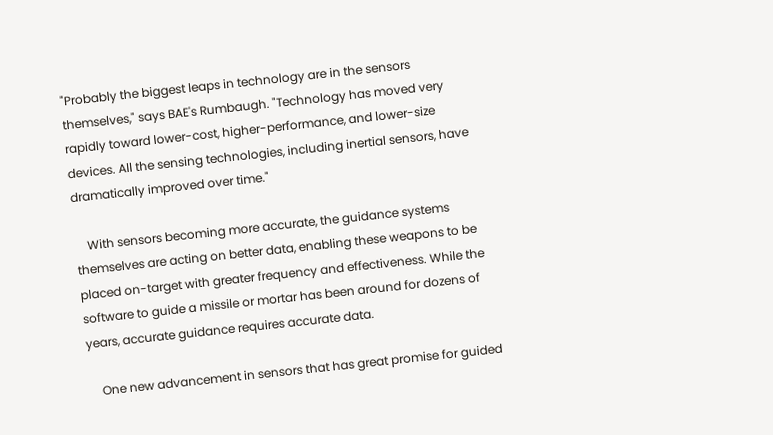"Probably the biggest leaps in technology are in the sensors themselves," says BAE's Rumbaugh. "Technology has moved very rapidly toward lower-cost, higher-performance, and lower-size devices. All the sensing technologies, including inertial sensors, have dramatically improved over time."

    With sensors becoming more accurate, the guidance systems themselves are acting on better data, enabling these weapons to be placed on-target with greater frequency and effectiveness. While the software to guide a missile or mortar has been around for dozens of years, accurate guidance requires accurate data.

    One new advancement in sensors that has great promise for guided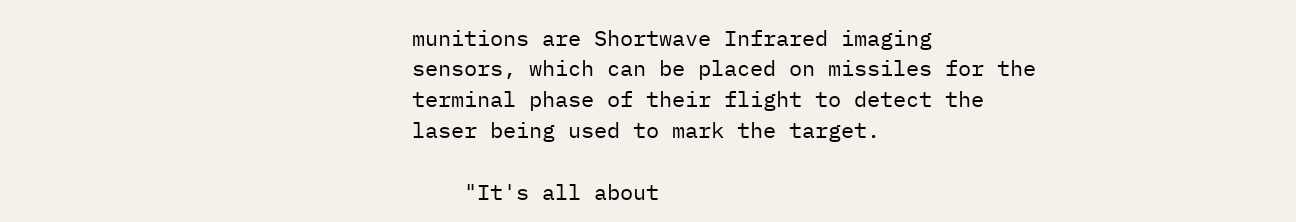munitions are Shortwave Infrared imaging sensors, which can be placed on missiles for the terminal phase of their flight to detect the laser being used to mark the target.

    "It's all about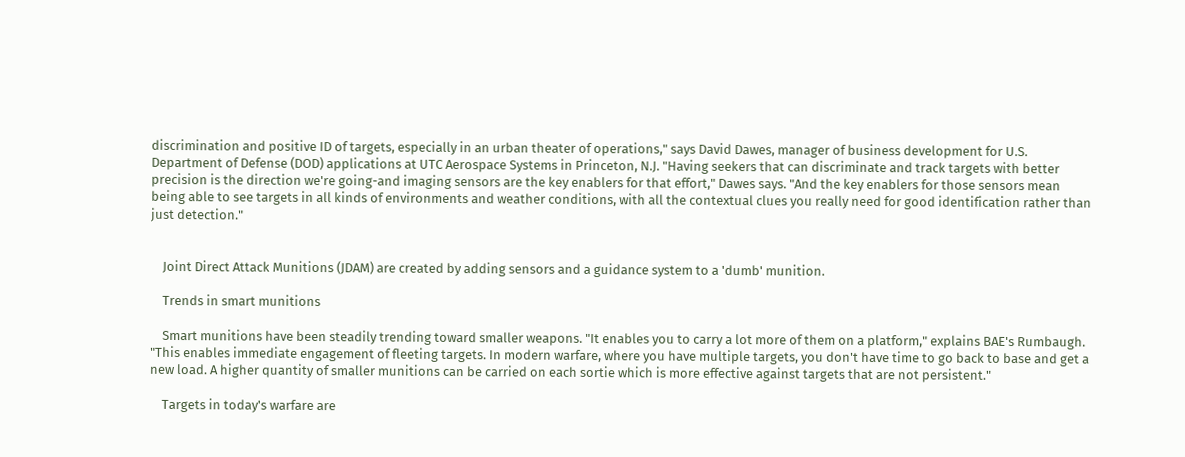discrimination and positive ID of targets, especially in an urban theater of operations," says David Dawes, manager of business development for U.S. Department of Defense (DOD) applications at UTC Aerospace Systems in Princeton, N.J. "Having seekers that can discriminate and track targets with better precision is the direction we're going-and imaging sensors are the key enablers for that effort," Dawes says. "And the key enablers for those sensors mean being able to see targets in all kinds of environments and weather conditions, with all the contextual clues you really need for good identification rather than just detection."


    Joint Direct Attack Munitions (JDAM) are created by adding sensors and a guidance system to a 'dumb' munition.

    Trends in smart munitions

    Smart munitions have been steadily trending toward smaller weapons. "It enables you to carry a lot more of them on a platform," explains BAE's Rumbaugh. "This enables immediate engagement of fleeting targets. In modern warfare, where you have multiple targets, you don't have time to go back to base and get a new load. A higher quantity of smaller munitions can be carried on each sortie which is more effective against targets that are not persistent."

    Targets in today's warfare are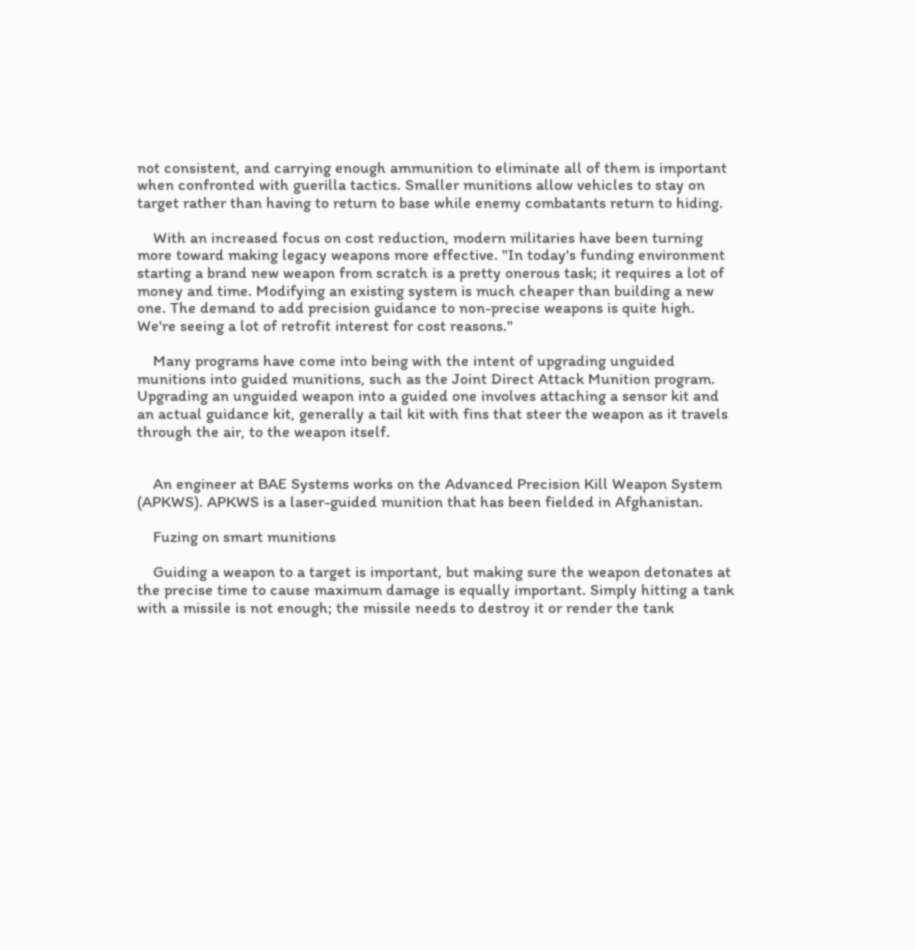not consistent, and carrying enough ammunition to eliminate all of them is important when confronted with guerilla tactics. Smaller munitions allow vehicles to stay on target rather than having to return to base while enemy combatants return to hiding.

    With an increased focus on cost reduction, modern militaries have been turning more toward making legacy weapons more effective. "In today's funding environment starting a brand new weapon from scratch is a pretty onerous task; it requires a lot of money and time. Modifying an existing system is much cheaper than building a new one. The demand to add precision guidance to non-precise weapons is quite high. We're seeing a lot of retrofit interest for cost reasons."

    Many programs have come into being with the intent of upgrading unguided munitions into guided munitions, such as the Joint Direct Attack Munition program. Upgrading an unguided weapon into a guided one involves attaching a sensor kit and an actual guidance kit, generally a tail kit with fins that steer the weapon as it travels through the air, to the weapon itself.


    An engineer at BAE Systems works on the Advanced Precision Kill Weapon System (APKWS). APKWS is a laser-guided munition that has been fielded in Afghanistan.

    Fuzing on smart munitions

    Guiding a weapon to a target is important, but making sure the weapon detonates at the precise time to cause maximum damage is equally important. Simply hitting a tank with a missile is not enough; the missile needs to destroy it or render the tank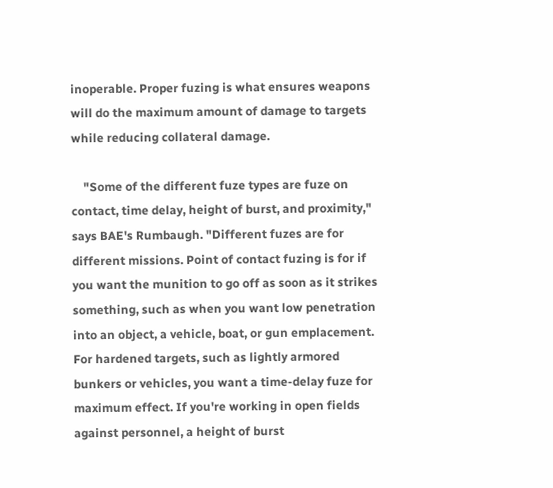inoperable. Proper fuzing is what ensures weapons will do the maximum amount of damage to targets while reducing collateral damage.

    "Some of the different fuze types are fuze on contact, time delay, height of burst, and proximity," says BAE's Rumbaugh. "Different fuzes are for different missions. Point of contact fuzing is for if you want the munition to go off as soon as it strikes something, such as when you want low penetration into an object, a vehicle, boat, or gun emplacement. For hardened targets, such as lightly armored bunkers or vehicles, you want a time-delay fuze for maximum effect. If you're working in open fields against personnel, a height of burst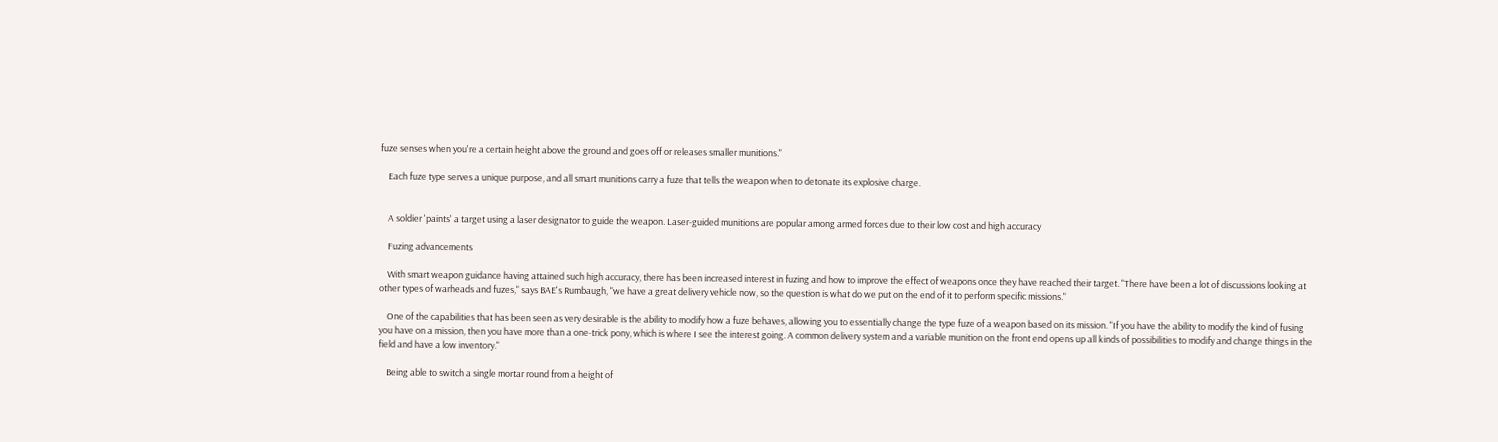fuze senses when you're a certain height above the ground and goes off or releases smaller munitions."

    Each fuze type serves a unique purpose, and all smart munitions carry a fuze that tells the weapon when to detonate its explosive charge.


    A soldier 'paints' a target using a laser designator to guide the weapon. Laser-guided munitions are popular among armed forces due to their low cost and high accuracy

    Fuzing advancements

    With smart weapon guidance having attained such high accuracy, there has been increased interest in fuzing and how to improve the effect of weapons once they have reached their target. "There have been a lot of discussions looking at other types of warheads and fuzes," says BAE's Rumbaugh, "we have a great delivery vehicle now, so the question is what do we put on the end of it to perform specific missions."

    One of the capabilities that has been seen as very desirable is the ability to modify how a fuze behaves, allowing you to essentially change the type fuze of a weapon based on its mission. "If you have the ability to modify the kind of fusing you have on a mission, then you have more than a one-trick pony, which is where I see the interest going. A common delivery system and a variable munition on the front end opens up all kinds of possibilities to modify and change things in the field and have a low inventory."

    Being able to switch a single mortar round from a height of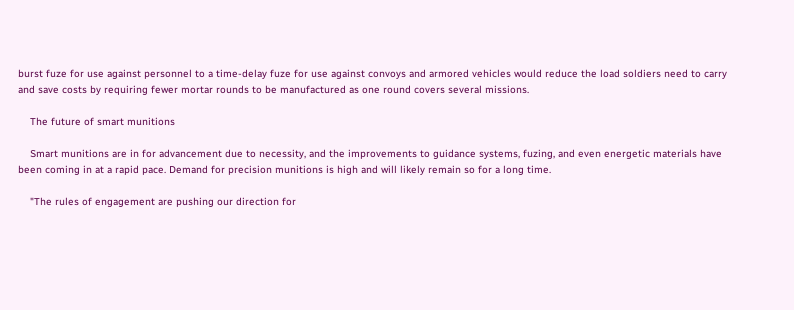burst fuze for use against personnel to a time-delay fuze for use against convoys and armored vehicles would reduce the load soldiers need to carry and save costs by requiring fewer mortar rounds to be manufactured as one round covers several missions.

    The future of smart munitions

    Smart munitions are in for advancement due to necessity, and the improvements to guidance systems, fuzing, and even energetic materials have been coming in at a rapid pace. Demand for precision munitions is high and will likely remain so for a long time.

    "The rules of engagement are pushing our direction for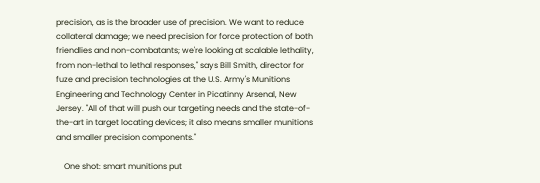precision, as is the broader use of precision. We want to reduce collateral damage; we need precision for force protection of both friendlies and non-combatants; we're looking at scalable lethality, from non-lethal to lethal responses," says Bill Smith, director for fuze and precision technologies at the U.S. Army's Munitions Engineering and Technology Center in Picatinny Arsenal, New Jersey. "All of that will push our targeting needs and the state-of-the-art in target locating devices; it also means smaller munitions and smaller precision components."

    One shot: smart munitions put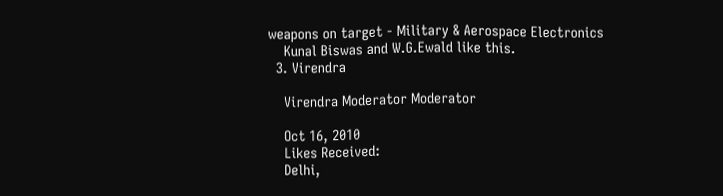weapons on target - Military & Aerospace Electronics
    Kunal Biswas and W.G.Ewald like this.
  3. Virendra

    Virendra Moderator Moderator

    Oct 16, 2010
    Likes Received:
    Delhi,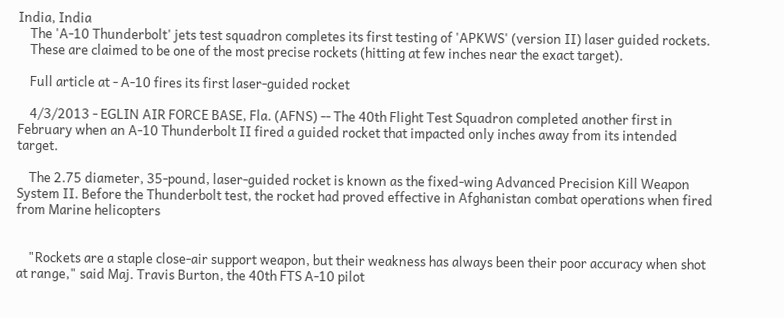India, India
    The 'A-10 Thunderbolt' jets test squadron completes its first testing of 'APKWS' (version II) laser guided rockets.
    These are claimed to be one of the most precise rockets (hitting at few inches near the exact target).

    Full article at - A-10 fires its first laser-guided rocket

    4/3/2013 - EGLIN AIR FORCE BASE, Fla. (AFNS) -- The 40th Flight Test Squadron completed another first in February when an A-10 Thunderbolt II fired a guided rocket that impacted only inches away from its intended target.

    The 2.75 diameter, 35-pound, laser-guided rocket is known as the fixed-wing Advanced Precision Kill Weapon System II. Before the Thunderbolt test, the rocket had proved effective in Afghanistan combat operations when fired from Marine helicopters


    "Rockets are a staple close-air support weapon, but their weakness has always been their poor accuracy when shot at range," said Maj. Travis Burton, the 40th FTS A-10 pilot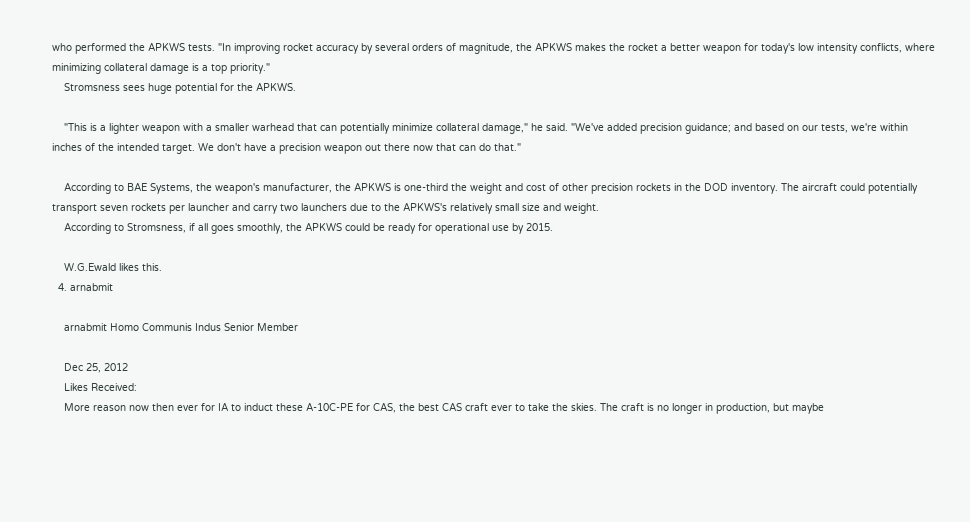who performed the APKWS tests. "In improving rocket accuracy by several orders of magnitude, the APKWS makes the rocket a better weapon for today's low intensity conflicts, where minimizing collateral damage is a top priority."
    Stromsness sees huge potential for the APKWS.

    "This is a lighter weapon with a smaller warhead that can potentially minimize collateral damage," he said. "We've added precision guidance; and based on our tests, we're within inches of the intended target. We don't have a precision weapon out there now that can do that."

    According to BAE Systems, the weapon's manufacturer, the APKWS is one-third the weight and cost of other precision rockets in the DOD inventory. The aircraft could potentially transport seven rockets per launcher and carry two launchers due to the APKWS's relatively small size and weight.
    According to Stromsness, if all goes smoothly, the APKWS could be ready for operational use by 2015.

    W.G.Ewald likes this.
  4. arnabmit

    arnabmit Homo Communis Indus Senior Member

    Dec 25, 2012
    Likes Received:
    More reason now then ever for IA to induct these A-10C-PE for CAS, the best CAS craft ever to take the skies. The craft is no longer in production, but maybe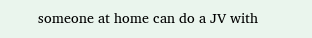someone at home can do a JV with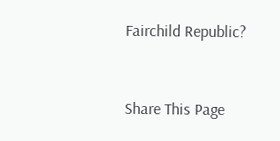Fairchild Republic?



Share This Page